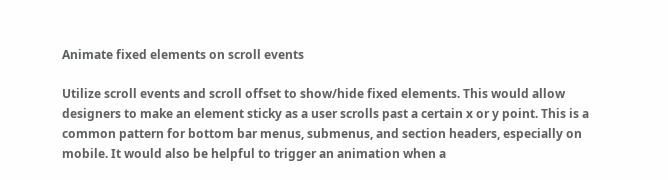Animate fixed elements on scroll events

Utilize scroll events and scroll offset to show/hide fixed elements. This would allow designers to make an element sticky as a user scrolls past a certain x or y point. This is a common pattern for bottom bar menus, submenus, and section headers, especially on mobile. It would also be helpful to trigger an animation when a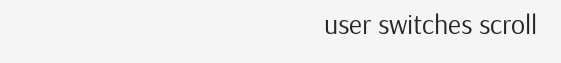user switches scroll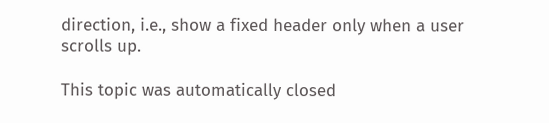direction, i.e., show a fixed header only when a user scrolls up.

This topic was automatically closed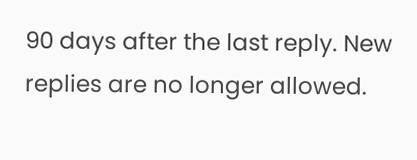90 days after the last reply. New replies are no longer allowed.